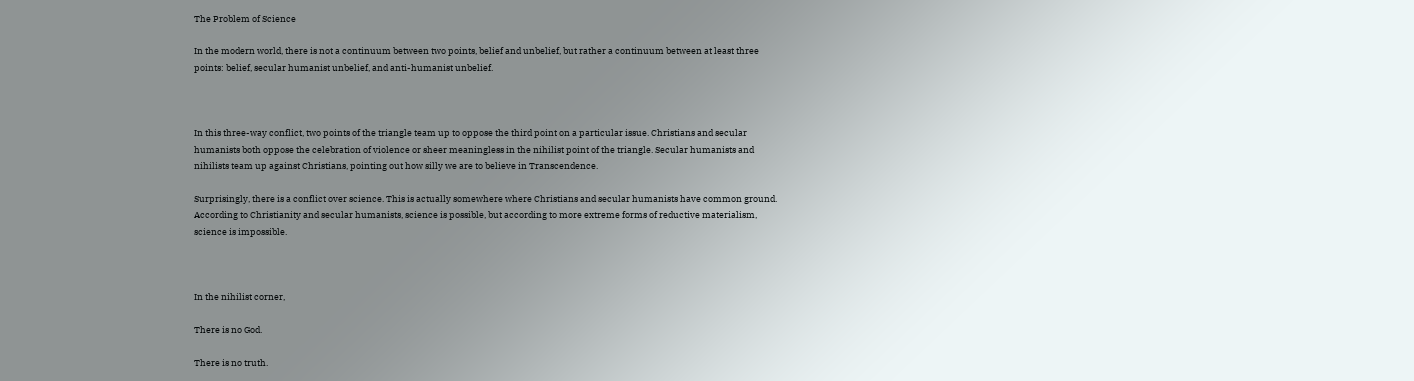The Problem of Science

In the modern world, there is not a continuum between two points, belief and unbelief, but rather a continuum between at least three points: belief, secular humanist unbelief, and anti-humanist unbelief.



In this three-way conflict, two points of the triangle team up to oppose the third point on a particular issue. Christians and secular humanists both oppose the celebration of violence or sheer meaningless in the nihilist point of the triangle. Secular humanists and nihilists team up against Christians, pointing out how silly we are to believe in Transcendence.

Surprisingly, there is a conflict over science. This is actually somewhere where Christians and secular humanists have common ground. According to Christianity and secular humanists, science is possible, but according to more extreme forms of reductive materialism, science is impossible.



In the nihilist corner,

There is no God.

There is no truth.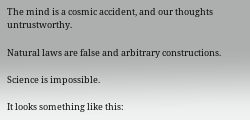The mind is a cosmic accident, and our thoughts untrustworthy.

Natural laws are false and arbitrary constructions.

Science is impossible.

It looks something like this: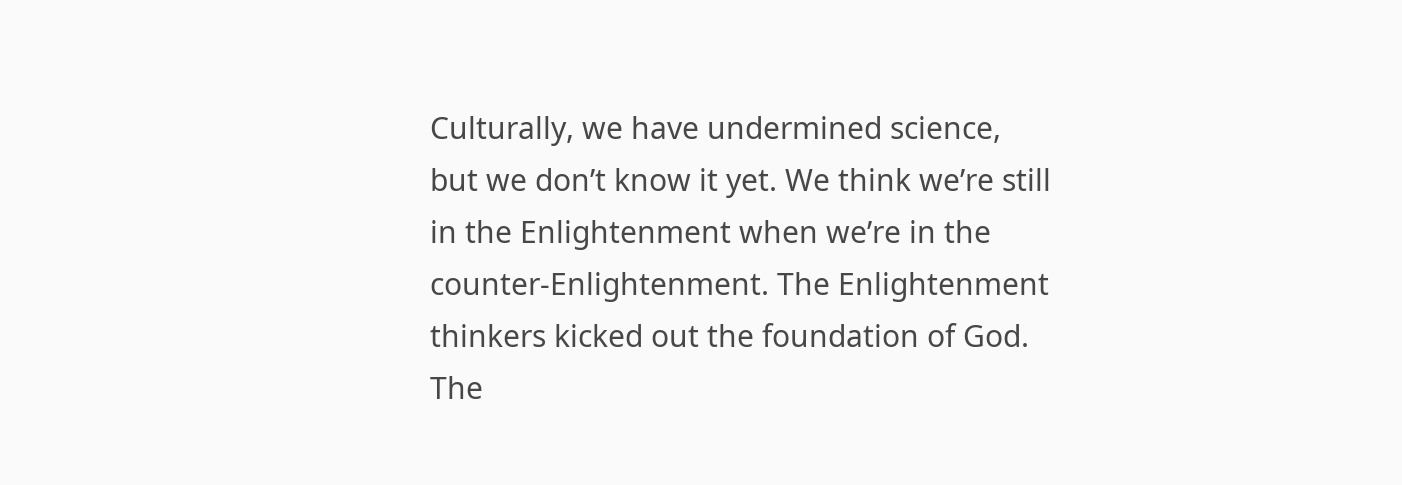Culturally, we have undermined science, but we don’t know it yet. We think we’re still in the Enlightenment when we’re in the counter-Enlightenment. The Enlightenment thinkers kicked out the foundation of God. The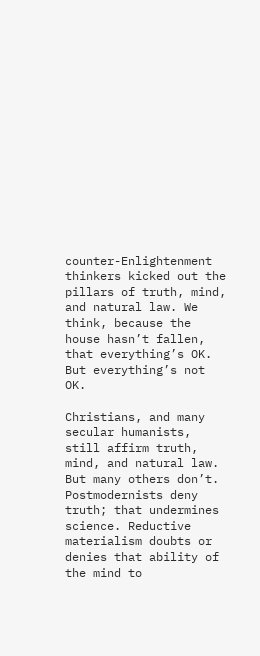counter-Enlightenment thinkers kicked out the pillars of truth, mind, and natural law. We think, because the house hasn’t fallen, that everything’s OK. But everything’s not OK.

Christians, and many secular humanists, still affirm truth, mind, and natural law. But many others don’t. Postmodernists deny truth; that undermines science. Reductive materialism doubts or denies that ability of the mind to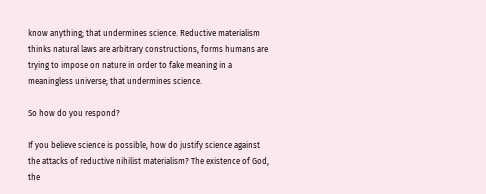know anything; that undermines science. Reductive materialism thinks natural laws are arbitrary constructions, forms humans are trying to impose on nature in order to fake meaning in a meaningless universe; that undermines science.

So how do you respond?

If you believe science is possible, how do justify science against the attacks of reductive nihilist materialism? The existence of God, the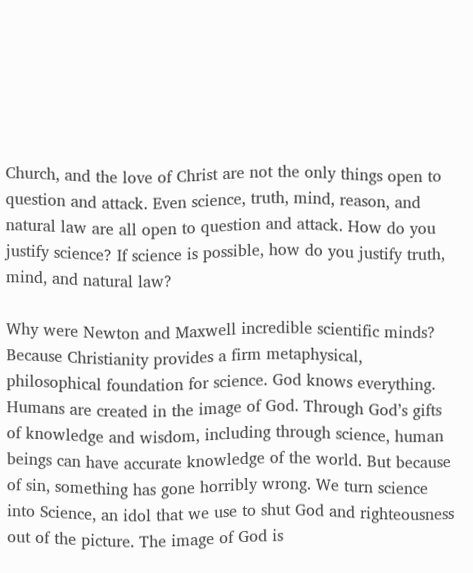Church, and the love of Christ are not the only things open to question and attack. Even science, truth, mind, reason, and natural law are all open to question and attack. How do you justify science? If science is possible, how do you justify truth, mind, and natural law?

Why were Newton and Maxwell incredible scientific minds? Because Christianity provides a firm metaphysical, philosophical foundation for science. God knows everything. Humans are created in the image of God. Through God’s gifts of knowledge and wisdom, including through science, human beings can have accurate knowledge of the world. But because of sin, something has gone horribly wrong. We turn science into Science, an idol that we use to shut God and righteousness out of the picture. The image of God is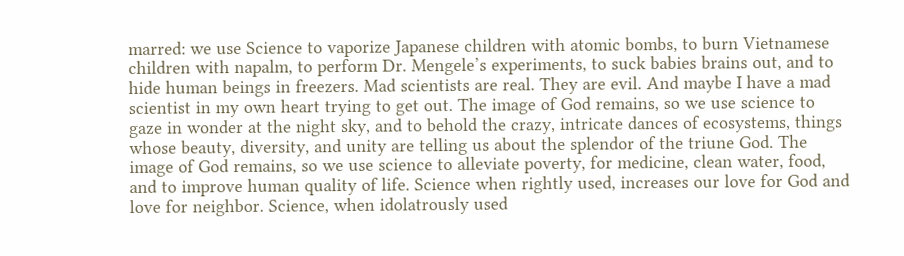marred: we use Science to vaporize Japanese children with atomic bombs, to burn Vietnamese children with napalm, to perform Dr. Mengele’s experiments, to suck babies brains out, and to hide human beings in freezers. Mad scientists are real. They are evil. And maybe I have a mad scientist in my own heart trying to get out. The image of God remains, so we use science to gaze in wonder at the night sky, and to behold the crazy, intricate dances of ecosystems, things whose beauty, diversity, and unity are telling us about the splendor of the triune God. The image of God remains, so we use science to alleviate poverty, for medicine, clean water, food, and to improve human quality of life. Science when rightly used, increases our love for God and love for neighbor. Science, when idolatrously used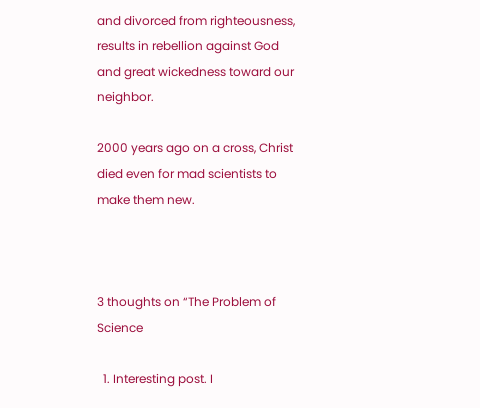and divorced from righteousness, results in rebellion against God and great wickedness toward our neighbor.

2000 years ago on a cross, Christ died even for mad scientists to make them new.



3 thoughts on “The Problem of Science

  1. Interesting post. I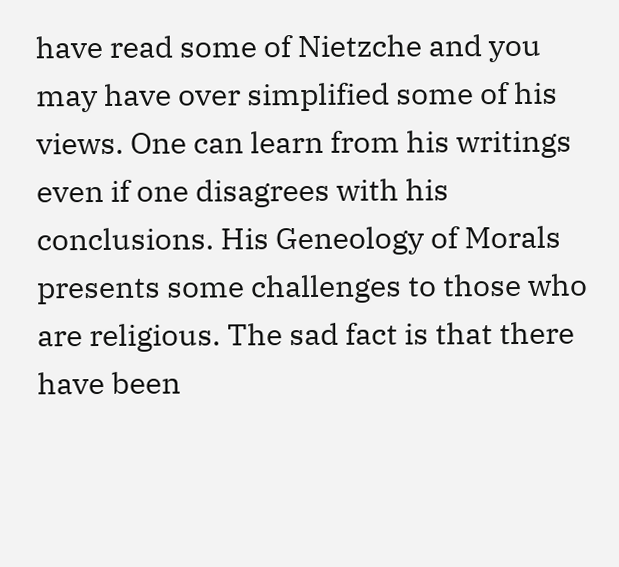have read some of Nietzche and you may have over simplified some of his views. One can learn from his writings even if one disagrees with his conclusions. His Geneology of Morals presents some challenges to those who are religious. The sad fact is that there have been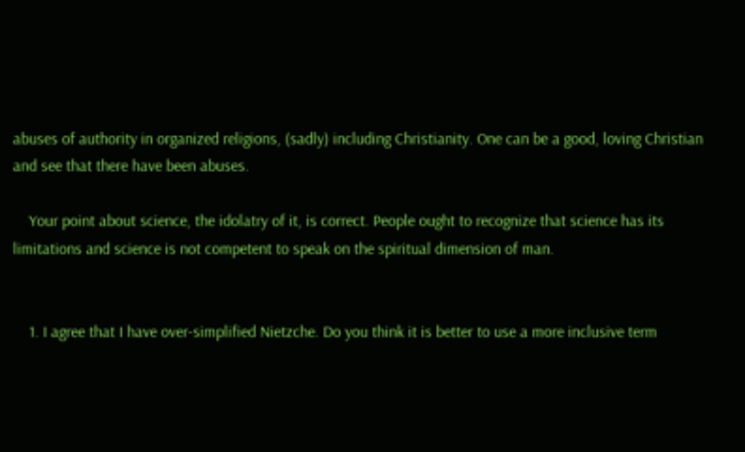abuses of authority in organized religions, (sadly) including Christianity. One can be a good, loving Christian and see that there have been abuses.

    Your point about science, the idolatry of it, is correct. People ought to recognize that science has its limitations and science is not competent to speak on the spiritual dimension of man.


    1. I agree that I have over-simplified Nietzche. Do you think it is better to use a more inclusive term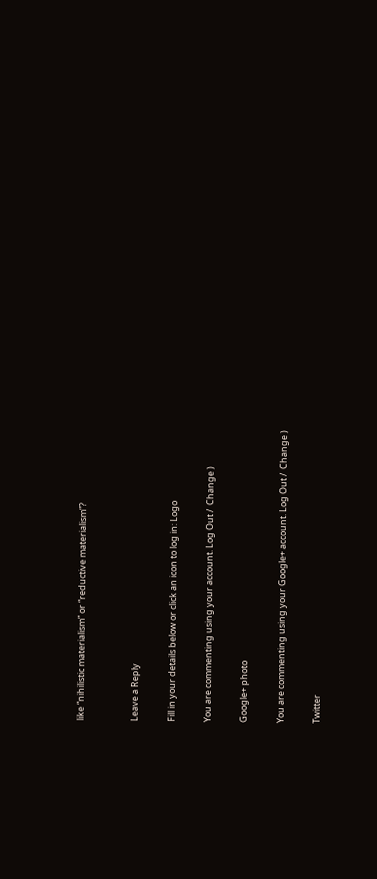like “nihilistic materialism” or “reductive materialism”?


Leave a Reply

Fill in your details below or click an icon to log in: Logo

You are commenting using your account. Log Out /  Change )

Google+ photo

You are commenting using your Google+ account. Log Out /  Change )

Twitter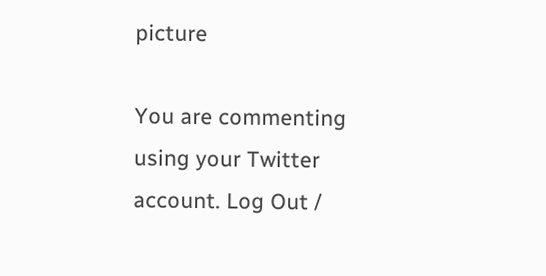picture

You are commenting using your Twitter account. Log Out /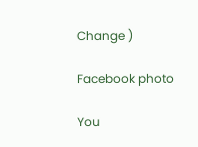Change )

Facebook photo

You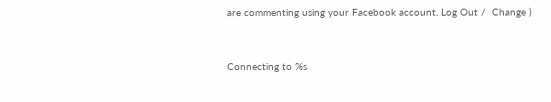are commenting using your Facebook account. Log Out /  Change )


Connecting to %s